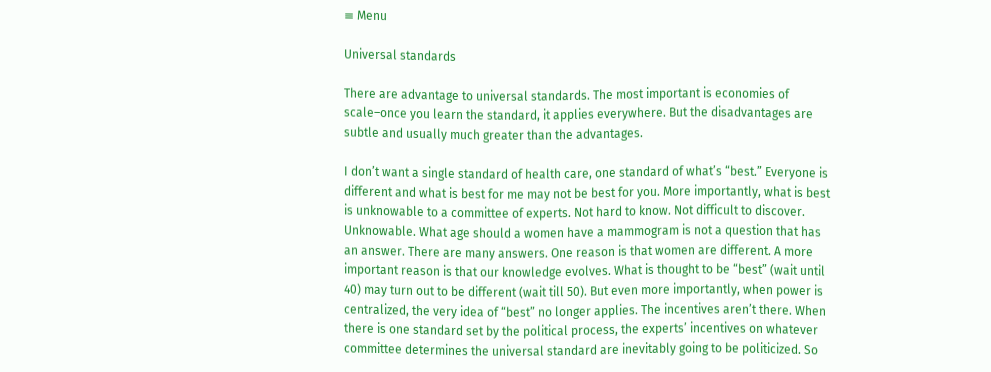≡ Menu

Universal standards

There are advantage to universal standards. The most important is economies of scale–once you learn the standard, it applies everywhere. But the disadvantages are subtle and usually much greater than the advantages.

I don’t want a single standard of health care, one standard of what’s “best.” Everyone is different and what is best for me may not be best for you. More importantly, what is best is unknowable to a committee of experts. Not hard to know. Not difficult to discover. Unknowable. What age should a women have a mammogram is not a question that has an answer. There are many answers. One reason is that women are different. A more important reason is that our knowledge evolves. What is thought to be “best” (wait until 40) may turn out to be different (wait till 50). But even more importantly, when power is centralized, the very idea of “best” no longer applies. The incentives aren’t there. When there is one standard set by the political process, the experts’ incentives on whatever committee determines the universal standard are inevitably going to be politicized. So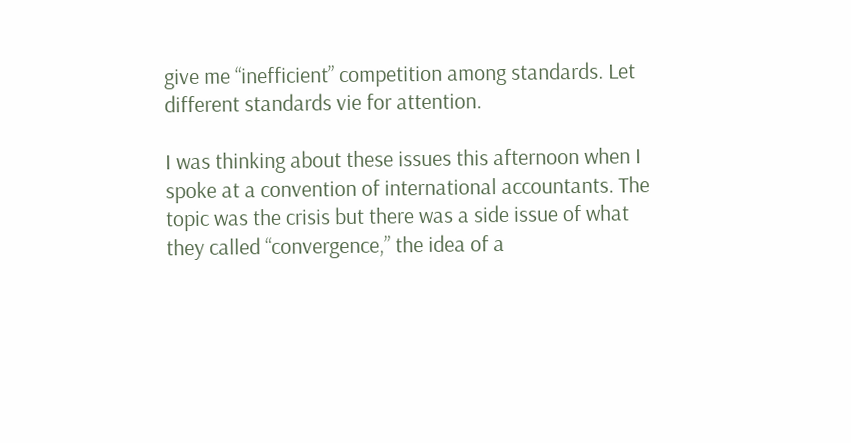give me “inefficient” competition among standards. Let different standards vie for attention.

I was thinking about these issues this afternoon when I spoke at a convention of international accountants. The topic was the crisis but there was a side issue of what they called “convergence,” the idea of a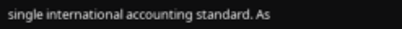single international accounting standard. As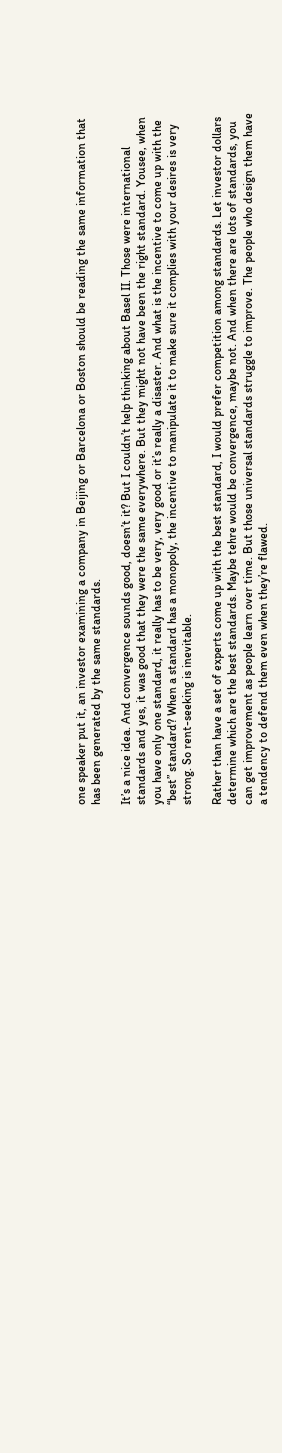one speaker put it, an investor examining a company in Beijing or Barcelona or Boston should be reading the same information that has been generated by the same standards.

It’s a nice idea. And convergence sounds good, doesn’t it? But I couldn’t help thinking about Basel II. Those were international standards and yes, it was good that they were the same everywhere. But they might not have been the right standard. Yousee, when you have only one standard, it really has to be very, very good or it’s really a disaster. And what is the incentive to come up with the “best” standard? When a standard has a monopoly, the incentive to manipulate it to make sure it complies with your desires is very strong. So rent-seeking is inevitable.

Rather than have a set of experts come up with the best standard, I would prefer competition among standards. Let investor dollars determine which are the best standards. Maybe tehre would be convergence, maybe not. And when there are lots of standards, you can get improvement as people learn over time. But those universal standards struggle to improve. The people who design them have a tendency to defend them even when they’re flawed.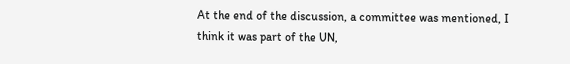At the end of the discussion, a committee was mentioned, I think it was part of the UN,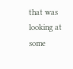that was looking at some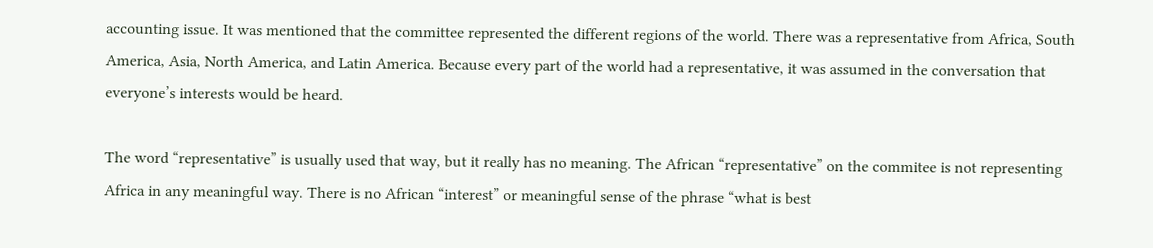accounting issue. It was mentioned that the committee represented the different regions of the world. There was a representative from Africa, South America, Asia, North America, and Latin America. Because every part of the world had a representative, it was assumed in the conversation that everyone’s interests would be heard.

The word “representative” is usually used that way, but it really has no meaning. The African “representative” on the commitee is not representing Africa in any meaningful way. There is no African “interest” or meaningful sense of the phrase “what is best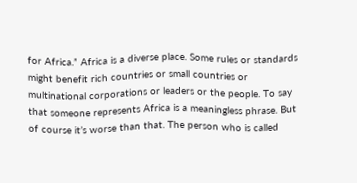for Africa.” Africa is a diverse place. Some rules or standards might benefit rich countries or small countries or multinational corporations or leaders or the people. To say that someone represents Africa is a meaningless phrase. But of course it’s worse than that. The person who is called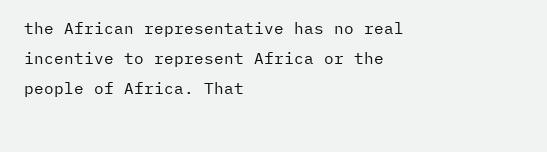the African representative has no real incentive to represent Africa or the people of Africa. That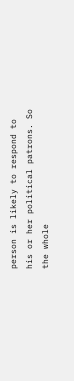person is likely to respond to his or her political patrons. So the whole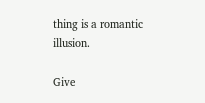thing is a romantic illusion.

Give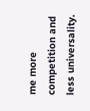me more competition and less universality.